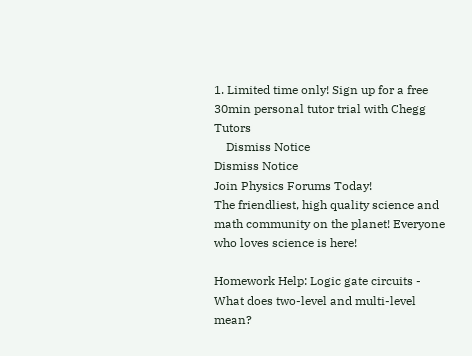1. Limited time only! Sign up for a free 30min personal tutor trial with Chegg Tutors
    Dismiss Notice
Dismiss Notice
Join Physics Forums Today!
The friendliest, high quality science and math community on the planet! Everyone who loves science is here!

Homework Help: Logic gate circuits - What does two-level and multi-level mean?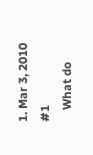1. Mar 3, 2010 #1
    What do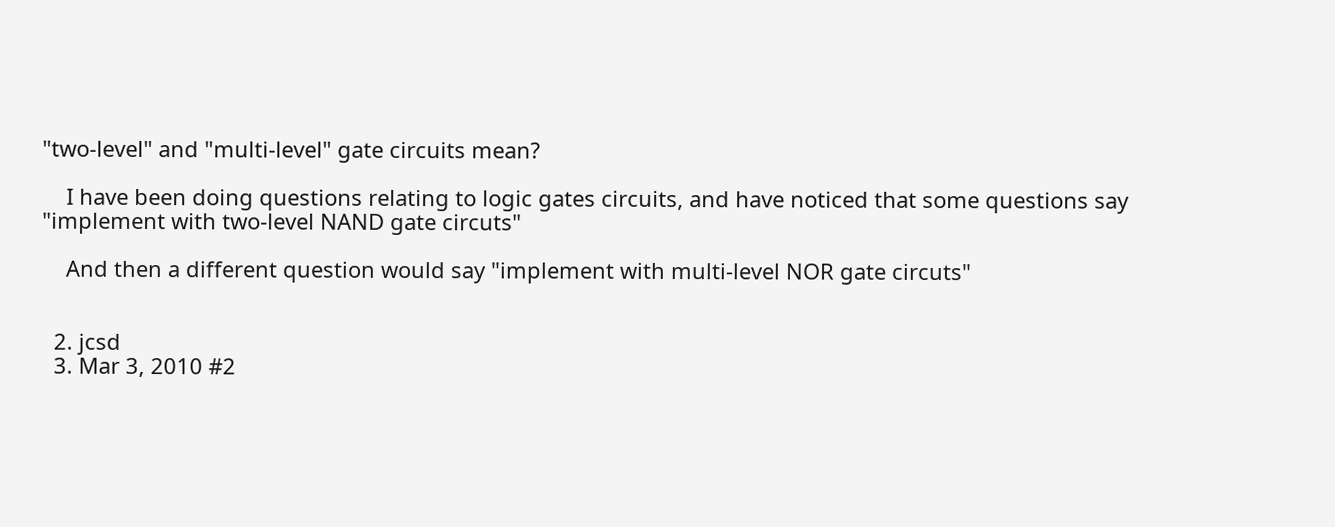"two-level" and "multi-level" gate circuits mean?

    I have been doing questions relating to logic gates circuits, and have noticed that some questions say "implement with two-level NAND gate circuts"

    And then a different question would say "implement with multi-level NOR gate circuts"


  2. jcsd
  3. Mar 3, 2010 #2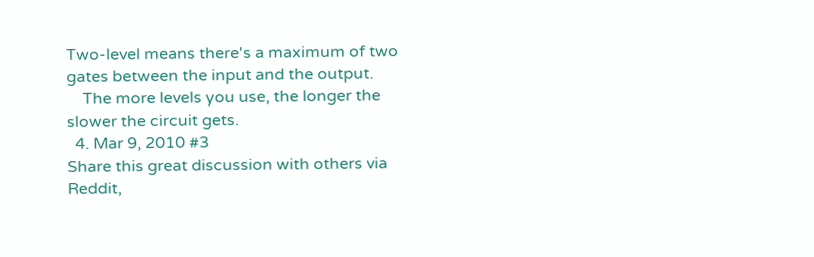Two-level means there's a maximum of two gates between the input and the output.
    The more levels you use, the longer the slower the circuit gets.
  4. Mar 9, 2010 #3
Share this great discussion with others via Reddit,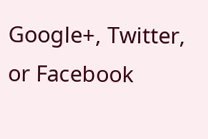Google+, Twitter, or Facebook